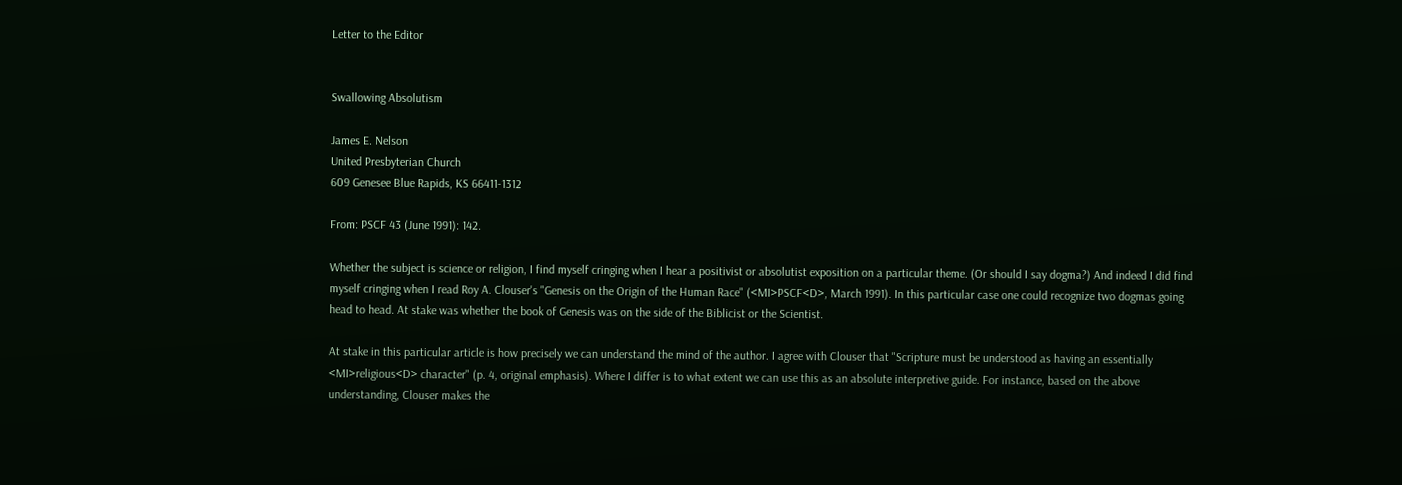Letter to the Editor


Swallowing Absolutism

James E. Nelson
United Presbyterian Church
609 Genesee Blue Rapids, KS 66411-1312

From: PSCF 43 (June 1991): 142.

Whether the subject is science or religion, I find myself cringing when I hear a positivist or absolutist exposition on a particular theme. (Or should I say dogma?) And indeed I did find myself cringing when I read Roy A. Clouser's "Genesis on the Origin of the Human Race" (<MI>PSCF<D>, March 1991). In this particular case one could recognize two dogmas going head to head. At stake was whether the book of Genesis was on the side of the Biblicist or the Scientist.

At stake in this particular article is how precisely we can understand the mind of the author. I agree with Clouser that "Scripture must be understood as having an essentially <MI>religious<D> character" (p. 4, original emphasis). Where I differ is to what extent we can use this as an absolute interpretive guide. For instance, based on the above understanding, Clouser makes the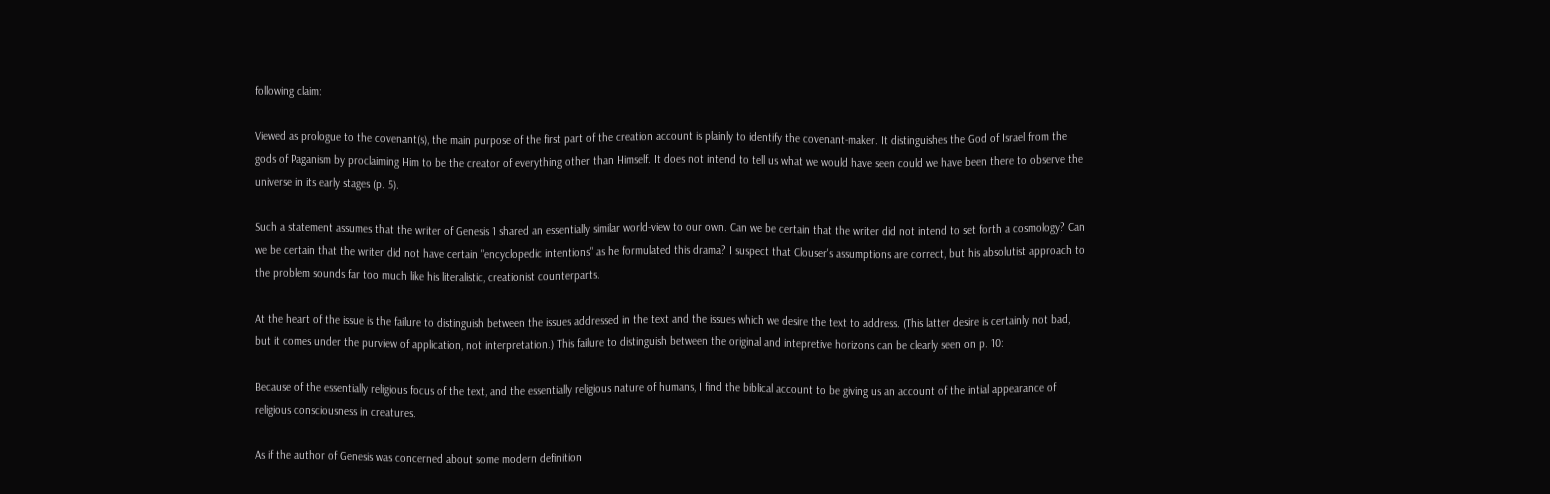following claim:

Viewed as prologue to the covenant(s), the main purpose of the first part of the creation account is plainly to identify the covenant-maker. It distinguishes the God of Israel from the gods of Paganism by proclaiming Him to be the creator of everything other than Himself. It does not intend to tell us what we would have seen could we have been there to observe the universe in its early stages (p. 5).

Such a statement assumes that the writer of Genesis 1 shared an essentially similar world-view to our own. Can we be certain that the writer did not intend to set forth a cosmology? Can we be certain that the writer did not have certain "encyclopedic intentions" as he formulated this drama? I suspect that Clouser's assumptions are correct, but his absolutist approach to the problem sounds far too much like his literalistic, creationist counterparts.

At the heart of the issue is the failure to distinguish between the issues addressed in the text and the issues which we desire the text to address. (This latter desire is certainly not bad, but it comes under the purview of application, not interpretation.) This failure to distinguish between the original and intepretive horizons can be clearly seen on p. 10:

Because of the essentially religious focus of the text, and the essentially religious nature of humans, I find the biblical account to be giving us an account of the intial appearance of religious consciousness in creatures.

As if the author of Genesis was concerned about some modern definition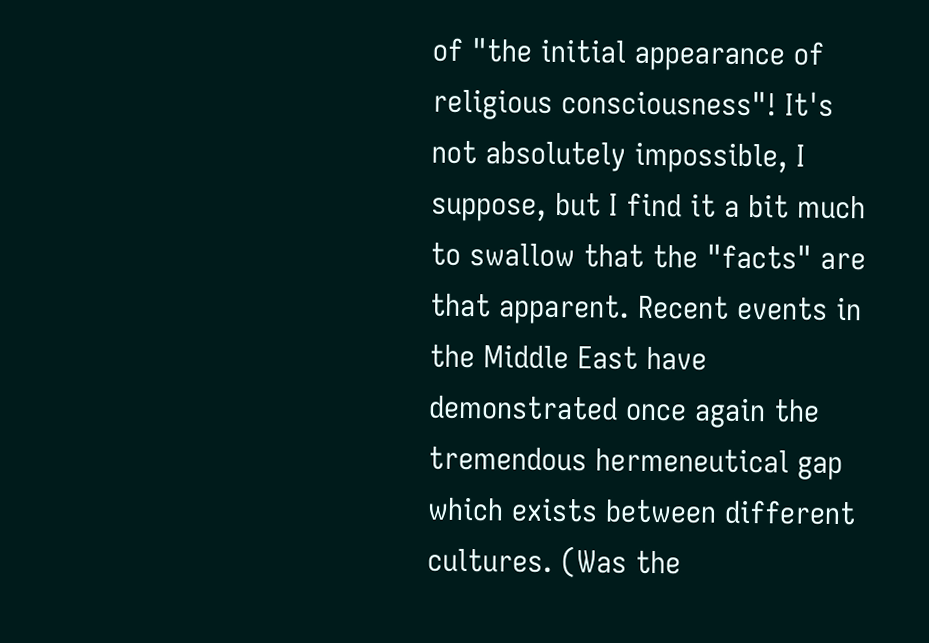of "the initial appearance of religious consciousness"! It's not absolutely impossible, I suppose, but I find it a bit much to swallow that the "facts" are that apparent. Recent events in the Middle East have demonstrated once again the tremendous hermeneutical gap which exists between different cultures. (Was the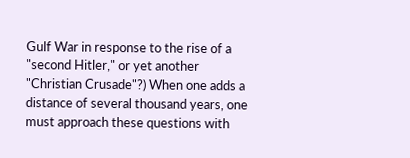Gulf War in response to the rise of a "second Hitler," or yet another "Christian Crusade"?) When one adds a distance of several thousand years, one must approach these questions with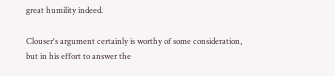great humility indeed.

Clouser's argument certainly is worthy of some consideration, but in his effort to answer the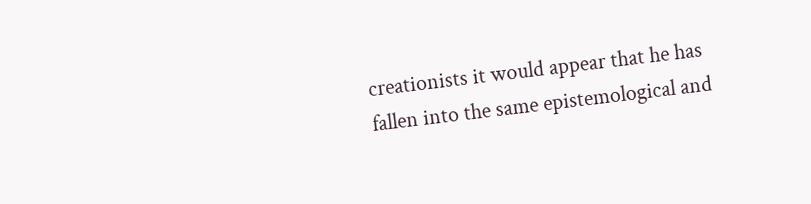creationists it would appear that he has fallen into the same epistemological and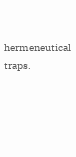hermeneutical traps.